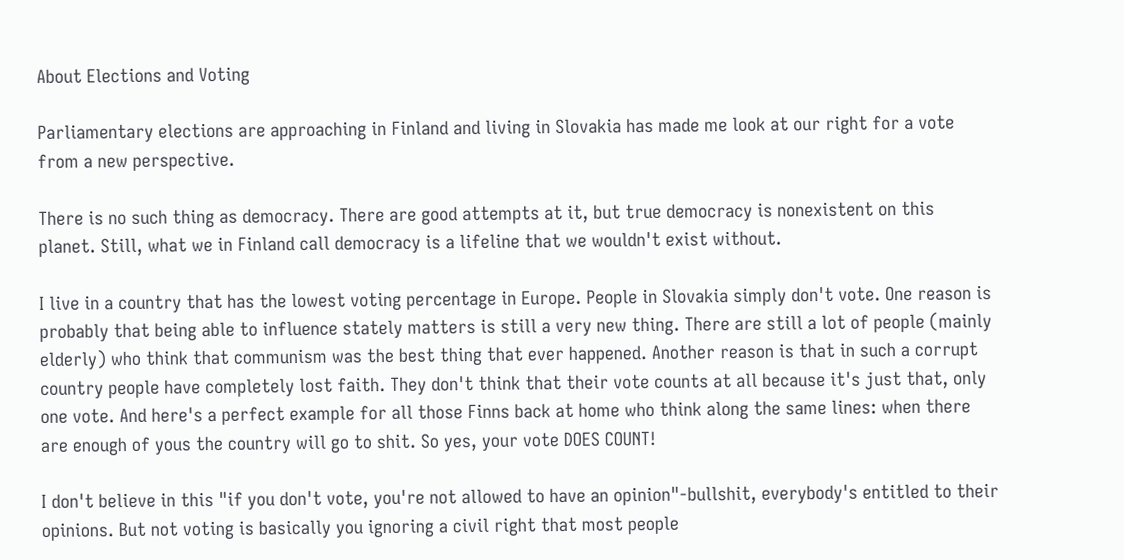About Elections and Voting

Parliamentary elections are approaching in Finland and living in Slovakia has made me look at our right for a vote from a new perspective.

There is no such thing as democracy. There are good attempts at it, but true democracy is nonexistent on this planet. Still, what we in Finland call democracy is a lifeline that we wouldn't exist without.

I live in a country that has the lowest voting percentage in Europe. People in Slovakia simply don't vote. One reason is probably that being able to influence stately matters is still a very new thing. There are still a lot of people (mainly elderly) who think that communism was the best thing that ever happened. Another reason is that in such a corrupt country people have completely lost faith. They don't think that their vote counts at all because it's just that, only one vote. And here's a perfect example for all those Finns back at home who think along the same lines: when there are enough of yous the country will go to shit. So yes, your vote DOES COUNT!

I don't believe in this "if you don't vote, you're not allowed to have an opinion"-bullshit, everybody's entitled to their opinions. But not voting is basically you ignoring a civil right that most people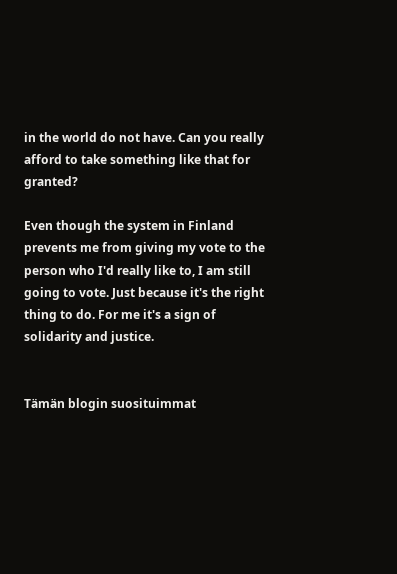in the world do not have. Can you really afford to take something like that for granted?

Even though the system in Finland prevents me from giving my vote to the person who I'd really like to, I am still going to vote. Just because it's the right thing to do. For me it's a sign of solidarity and justice.


Tämän blogin suosituimmat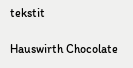tekstit

Hauswirth Chocolate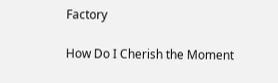Factory

How Do I Cherish the Moment